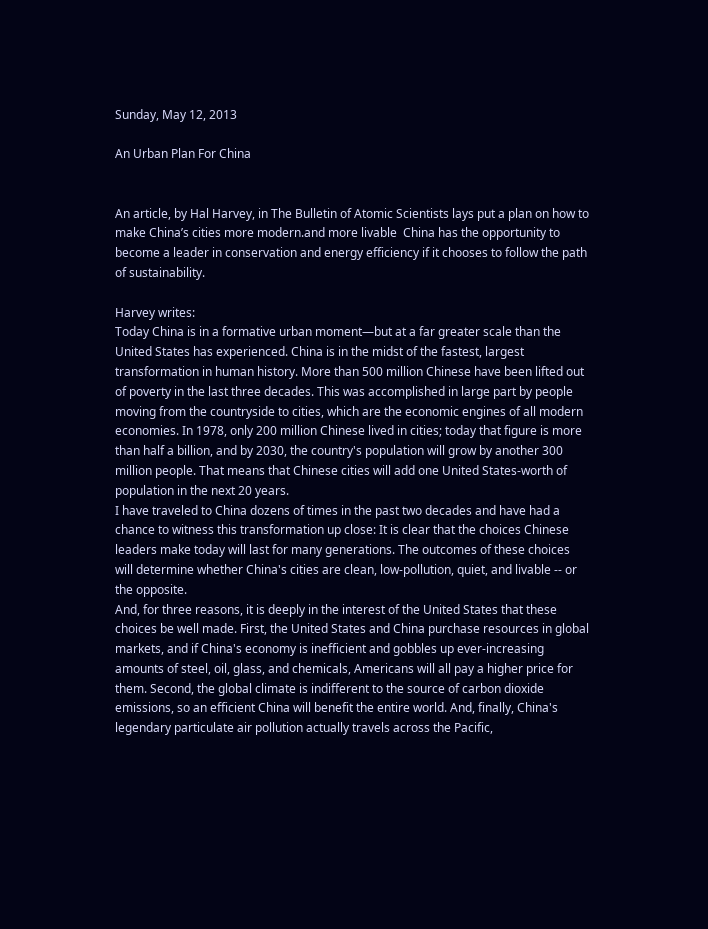Sunday, May 12, 2013

An Urban Plan For China


An article, by Hal Harvey, in The Bulletin of Atomic Scientists lays put a plan on how to make China’s cities more modern.and more livable  China has the opportunity to become a leader in conservation and energy efficiency if it chooses to follow the path of sustainability.

Harvey writes:
Today China is in a formative urban moment—but at a far greater scale than the United States has experienced. China is in the midst of the fastest, largest transformation in human history. More than 500 million Chinese have been lifted out of poverty in the last three decades. This was accomplished in large part by people moving from the countryside to cities, which are the economic engines of all modern economies. In 1978, only 200 million Chinese lived in cities; today that figure is more than half a billion, and by 2030, the country's population will grow by another 300 million people. That means that Chinese cities will add one United States-worth of population in the next 20 years.
I have traveled to China dozens of times in the past two decades and have had a chance to witness this transformation up close: It is clear that the choices Chinese leaders make today will last for many generations. The outcomes of these choices will determine whether China's cities are clean, low-pollution, quiet, and livable -- or the opposite.
And, for three reasons, it is deeply in the interest of the United States that these choices be well made. First, the United States and China purchase resources in global markets, and if China's economy is inefficient and gobbles up ever-increasing amounts of steel, oil, glass, and chemicals, Americans will all pay a higher price for them. Second, the global climate is indifferent to the source of carbon dioxide emissions, so an efficient China will benefit the entire world. And, finally, China's legendary particulate air pollution actually travels across the Pacific,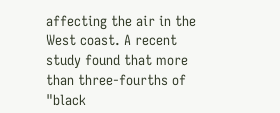affecting the air in the West coast. A recent study found that more than three-fourths of "black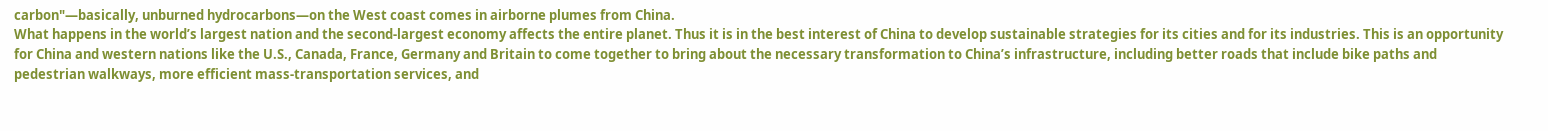carbon"—basically, unburned hydrocarbons—on the West coast comes in airborne plumes from China.
What happens in the world’s largest nation and the second-largest economy affects the entire planet. Thus it is in the best interest of China to develop sustainable strategies for its cities and for its industries. This is an opportunity for China and western nations like the U.S., Canada, France, Germany and Britain to come together to bring about the necessary transformation to China’s infrastructure, including better roads that include bike paths and pedestrian walkways, more efficient mass-transportation services, and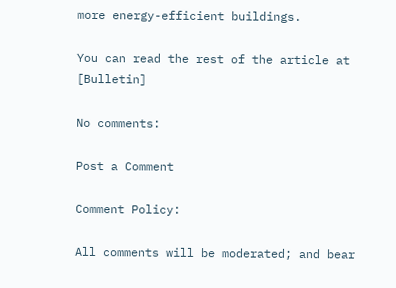more energy-efficient buildings.

You can read the rest of the article at [Bulletin]

No comments:

Post a Comment

Comment Policy:

All comments will be moderated; and bear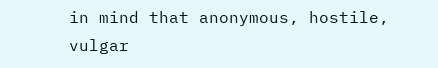in mind that anonymous, hostile, vulgar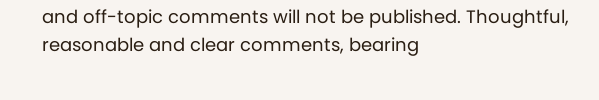and off-topic comments will not be published. Thoughtful, reasonable and clear comments, bearing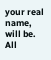your real name, will be. All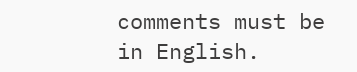comments must be in English.